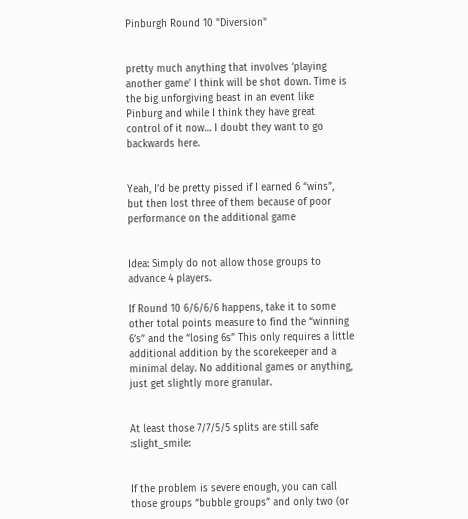Pinburgh Round 10 "Diversion"


pretty much anything that involves ‘playing another game’ I think will be shot down. Time is the big unforgiving beast in an event like Pinburg and while I think they have great control of it now… I doubt they want to go backwards here.


Yeah, I’d be pretty pissed if I earned 6 “wins”, but then lost three of them because of poor performance on the additional game


Idea: Simply do not allow those groups to advance 4 players.

If Round 10 6/6/6/6 happens, take it to some other total points measure to find the “winning 6’s” and the “losing 6s” This only requires a little additional addition by the scorekeeper and a minimal delay. No additional games or anything, just get slightly more granular.


At least those 7/7/5/5 splits are still safe :slight_smile:


If the problem is severe enough, you can call those groups “bubble groups” and only two (or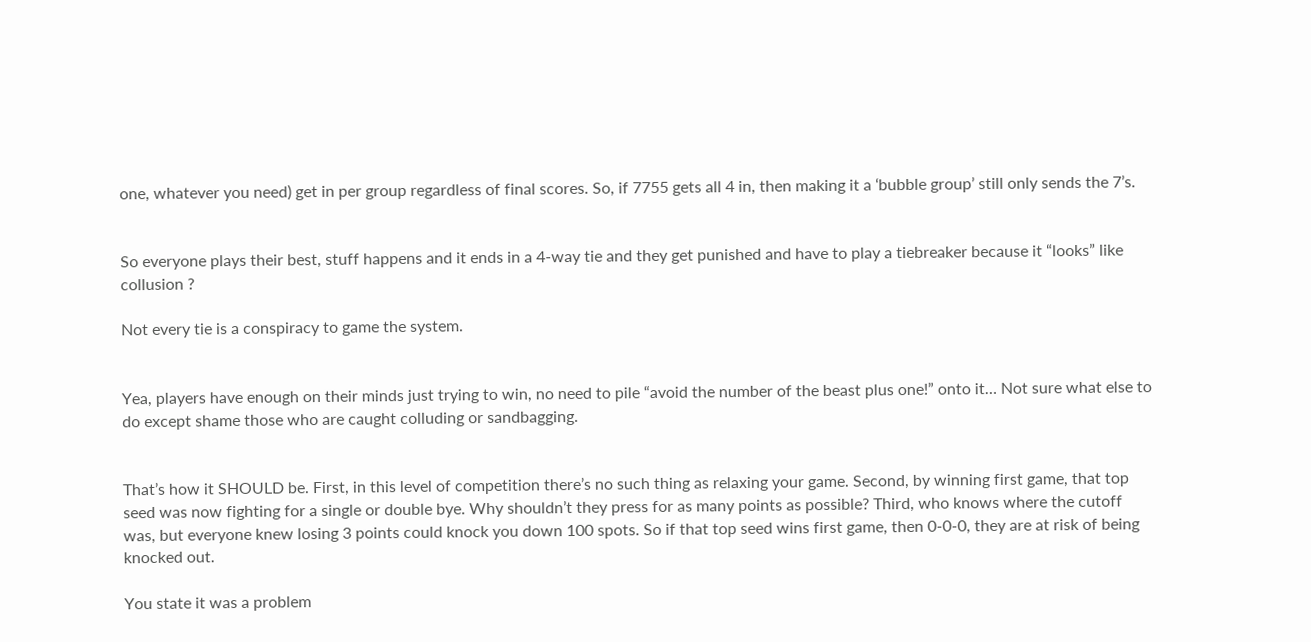one, whatever you need) get in per group regardless of final scores. So, if 7755 gets all 4 in, then making it a ‘bubble group’ still only sends the 7’s.


So everyone plays their best, stuff happens and it ends in a 4-way tie and they get punished and have to play a tiebreaker because it “looks” like collusion ?

Not every tie is a conspiracy to game the system.


Yea, players have enough on their minds just trying to win, no need to pile “avoid the number of the beast plus one!” onto it… Not sure what else to do except shame those who are caught colluding or sandbagging.


That’s how it SHOULD be. First, in this level of competition there’s no such thing as relaxing your game. Second, by winning first game, that top seed was now fighting for a single or double bye. Why shouldn’t they press for as many points as possible? Third, who knows where the cutoff was, but everyone knew losing 3 points could knock you down 100 spots. So if that top seed wins first game, then 0-0-0, they are at risk of being knocked out.

You state it was a problem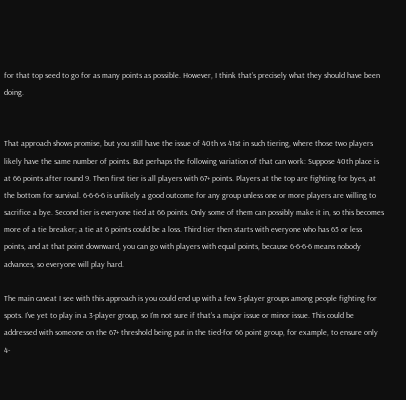for that top seed to go for as many points as possible. However, I think that’s precisely what they should have been doing.


That approach shows promise, but you still have the issue of 40th vs 41st in such tiering, where those two players likely have the same number of points. But perhaps the following variation of that can work: Suppose 40th place is at 66 points after round 9. Then first tier is all players with 67+ points. Players at the top are fighting for byes, at the bottom for survival. 6-6-6-6 is unlikely a good outcome for any group unless one or more players are willing to sacrifice a bye. Second tier is everyone tied at 66 points. Only some of them can possibly make it in, so this becomes more of a tie breaker; a tie at 6 points could be a loss. Third tier then starts with everyone who has 65 or less points, and at that point downward, you can go with players with equal points, because 6-6-6-6 means nobody advances, so everyone will play hard.

The main caveat I see with this approach is you could end up with a few 3-player groups among people fighting for spots. I’ve yet to play in a 3-player group, so I’m not sure if that’s a major issue or minor issue. This could be addressed with someone on the 67+ threshold being put in the tied-for 66 point group, for example, to ensure only 4-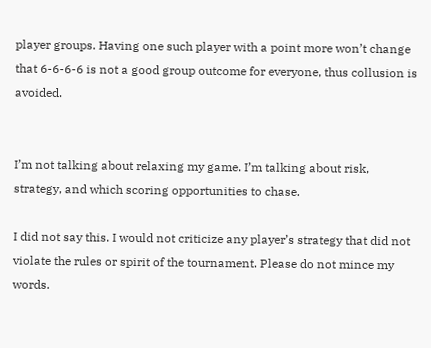player groups. Having one such player with a point more won’t change that 6-6-6-6 is not a good group outcome for everyone, thus collusion is avoided.


I’m not talking about relaxing my game. I’m talking about risk, strategy, and which scoring opportunities to chase.

I did not say this. I would not criticize any player’s strategy that did not violate the rules or spirit of the tournament. Please do not mince my words.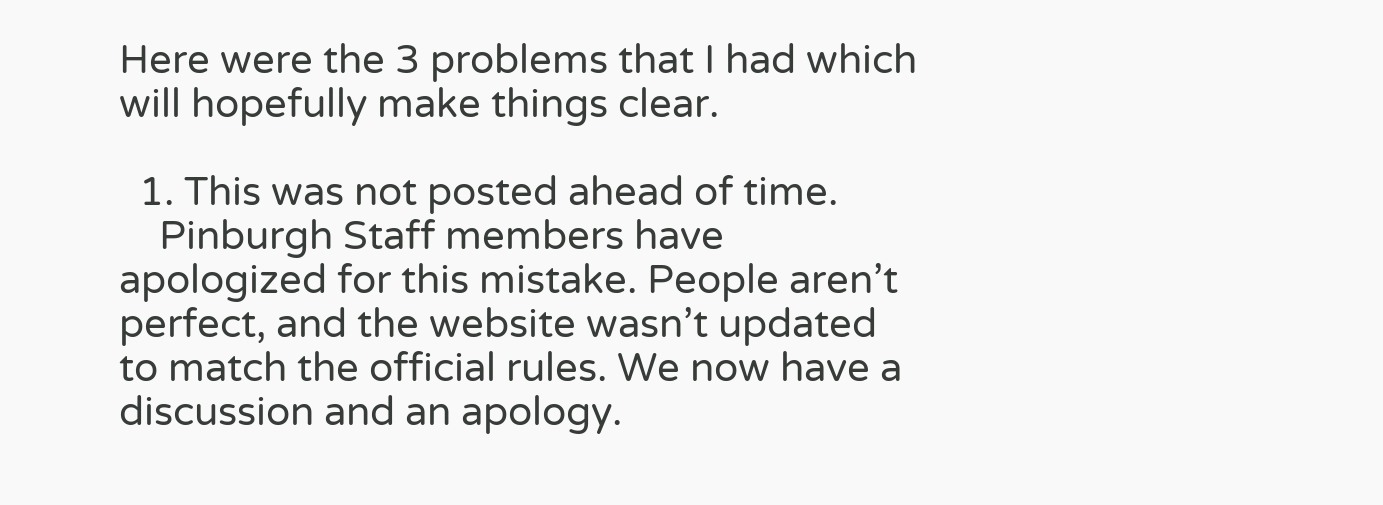Here were the 3 problems that I had which will hopefully make things clear.

  1. This was not posted ahead of time.
    Pinburgh Staff members have apologized for this mistake. People aren’t perfect, and the website wasn’t updated to match the official rules. We now have a discussion and an apology.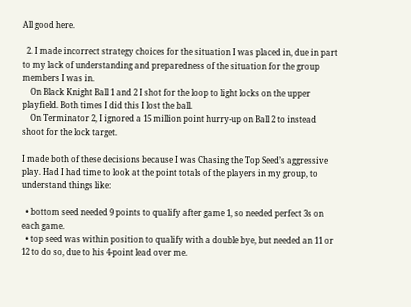All good here.

  2. I made incorrect strategy choices for the situation I was placed in, due in part to my lack of understanding and preparedness of the situation for the group members I was in.
    On Black Knight Ball 1 and 2 I shot for the loop to light locks on the upper playfield. Both times I did this I lost the ball.
    On Terminator 2, I ignored a 15 million point hurry-up on Ball 2 to instead shoot for the lock target.

I made both of these decisions because I was Chasing the Top Seed’s aggressive play. Had I had time to look at the point totals of the players in my group, to understand things like:

  • bottom seed needed 9 points to qualify after game 1, so needed perfect 3s on each game.
  • top seed was within position to qualify with a double bye, but needed an 11 or 12 to do so, due to his 4-point lead over me.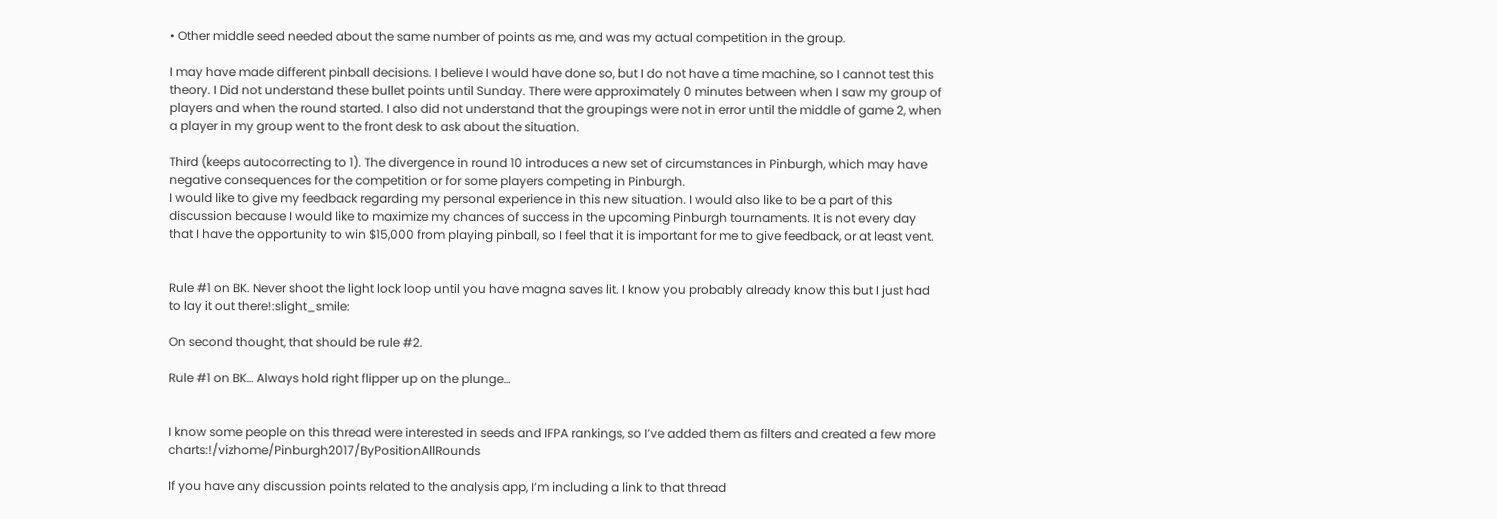• Other middle seed needed about the same number of points as me, and was my actual competition in the group.

I may have made different pinball decisions. I believe I would have done so, but I do not have a time machine, so I cannot test this theory. I Did not understand these bullet points until Sunday. There were approximately 0 minutes between when I saw my group of players and when the round started. I also did not understand that the groupings were not in error until the middle of game 2, when a player in my group went to the front desk to ask about the situation.

Third (keeps autocorrecting to 1). The divergence in round 10 introduces a new set of circumstances in Pinburgh, which may have negative consequences for the competition or for some players competing in Pinburgh.
I would like to give my feedback regarding my personal experience in this new situation. I would also like to be a part of this discussion because I would like to maximize my chances of success in the upcoming Pinburgh tournaments. It is not every day that I have the opportunity to win $15,000 from playing pinball, so I feel that it is important for me to give feedback, or at least vent.


Rule #1 on BK. Never shoot the light lock loop until you have magna saves lit. I know you probably already know this but I just had to lay it out there!:slight_smile:

On second thought, that should be rule #2.

Rule #1 on BK… Always hold right flipper up on the plunge…


I know some people on this thread were interested in seeds and IFPA rankings, so I’ve added them as filters and created a few more charts:!/vizhome/Pinburgh2017/ByPositionAllRounds

If you have any discussion points related to the analysis app, I’m including a link to that thread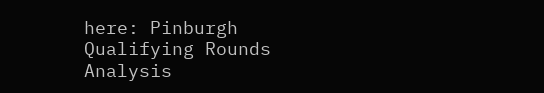here: Pinburgh Qualifying Rounds Analysis